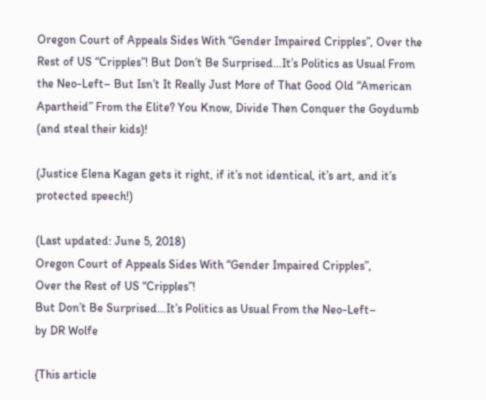Oregon Court of Appeals Sides With “Gender Impaired Cripples”, Over the Rest of US “Cripples”! But Don’t Be Surprised…It’s Politics as Usual From the Neo-Left– But Isn’t It Really Just More of That Good Old “American Apartheid” From the Elite? You Know, Divide Then Conquer the Goydumb (and steal their kids)!

(Justice Elena Kagan gets it right, if it’s not identical, it’s art, and it’s protected speech!)

(Last updated: June 5, 2018)
Oregon Court of Appeals Sides With “Gender Impaired Cripples”,
Over the Rest of US “Cripples”!
But Don’t Be Surprised…It’s Politics as Usual From the Neo-Left–
by DR Wolfe

{This article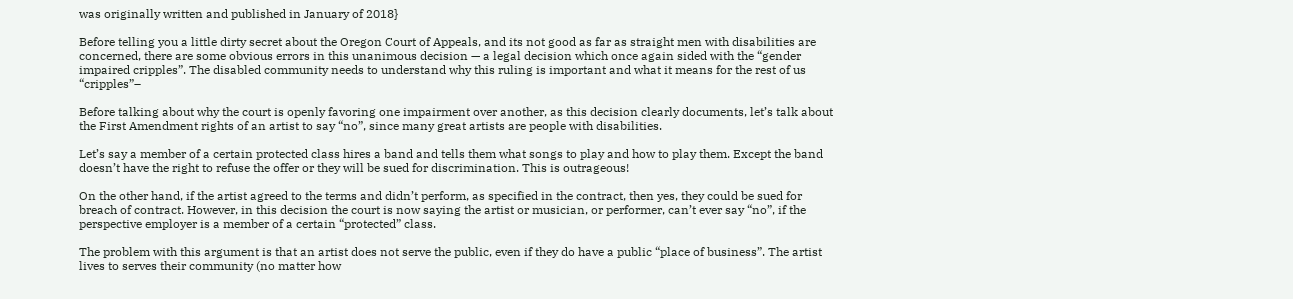was originally written and published in January of 2018}

Before telling you a little dirty secret about the Oregon Court of Appeals, and its not good as far as straight men with disabilities are concerned, there are some obvious errors in this unanimous decision — a legal decision which once again sided with the “gender impaired cripples”. The disabled community needs to understand why this ruling is important and what it means for the rest of us “cripples”–

Before talking about why the court is openly favoring one impairment over another, as this decision clearly documents, let’s talk about the First Amendment rights of an artist to say “no”, since many great artists are people with disabilities.

Let’s say a member of a certain protected class hires a band and tells them what songs to play and how to play them. Except the band doesn’t have the right to refuse the offer or they will be sued for discrimination. This is outrageous!

On the other hand, if the artist agreed to the terms and didn’t perform, as specified in the contract, then yes, they could be sued for breach of contract. However, in this decision the court is now saying the artist or musician, or performer, can’t ever say “no”, if the perspective employer is a member of a certain “protected” class.

The problem with this argument is that an artist does not serve the public, even if they do have a public “place of business”. The artist lives to serves their community (no matter how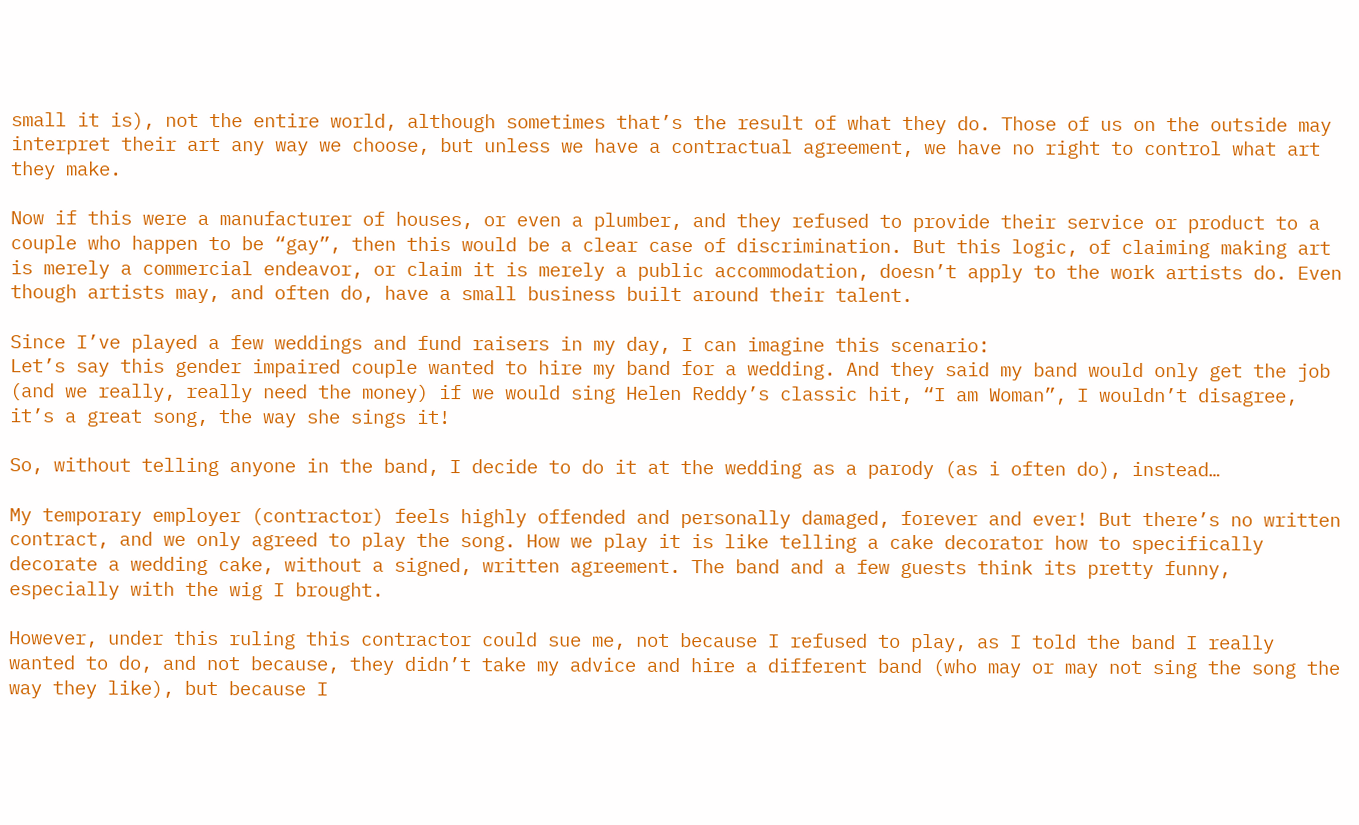small it is), not the entire world, although sometimes that’s the result of what they do. Those of us on the outside may interpret their art any way we choose, but unless we have a contractual agreement, we have no right to control what art they make.

Now if this were a manufacturer of houses, or even a plumber, and they refused to provide their service or product to a couple who happen to be “gay”, then this would be a clear case of discrimination. But this logic, of claiming making art is merely a commercial endeavor, or claim it is merely a public accommodation, doesn’t apply to the work artists do. Even though artists may, and often do, have a small business built around their talent.

Since I’ve played a few weddings and fund raisers in my day, I can imagine this scenario:
Let’s say this gender impaired couple wanted to hire my band for a wedding. And they said my band would only get the job (and we really, really need the money) if we would sing Helen Reddy’s classic hit, “I am Woman”, I wouldn’t disagree, it’s a great song, the way she sings it!

So, without telling anyone in the band, I decide to do it at the wedding as a parody (as i often do), instead…

My temporary employer (contractor) feels highly offended and personally damaged, forever and ever! But there’s no written contract, and we only agreed to play the song. How we play it is like telling a cake decorator how to specifically decorate a wedding cake, without a signed, written agreement. The band and a few guests think its pretty funny, especially with the wig I brought.

However, under this ruling this contractor could sue me, not because I refused to play, as I told the band I really wanted to do, and not because, they didn’t take my advice and hire a different band (who may or may not sing the song the way they like), but because I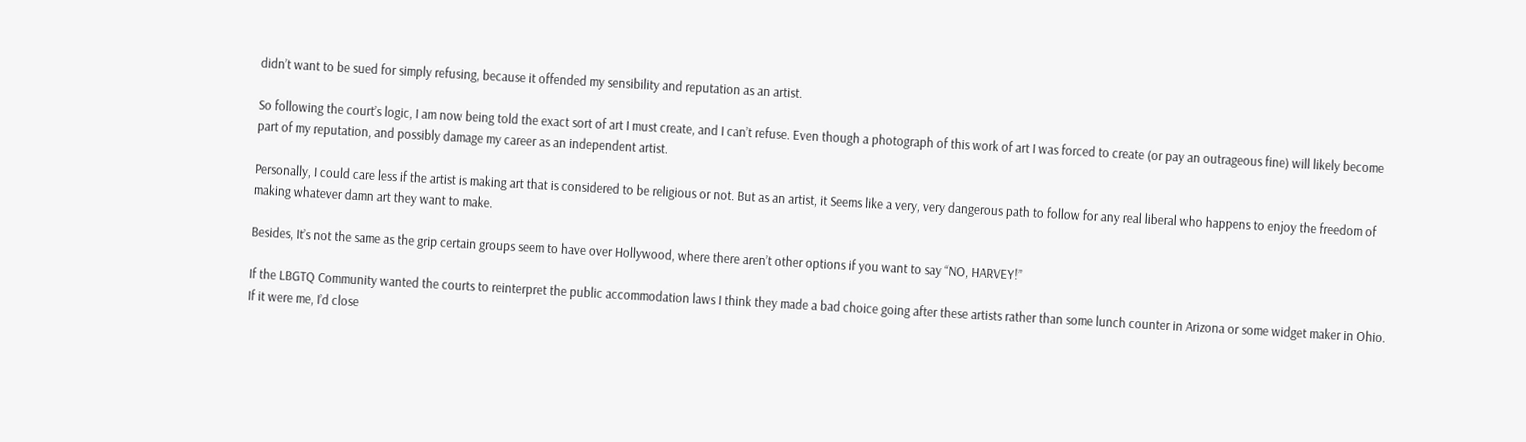didn’t want to be sued for simply refusing, because it offended my sensibility and reputation as an artist.

So following the court’s logic, I am now being told the exact sort of art I must create, and I can’t refuse. Even though a photograph of this work of art I was forced to create (or pay an outrageous fine) will likely become part of my reputation, and possibly damage my career as an independent artist.

Personally, I could care less if the artist is making art that is considered to be religious or not. But as an artist, it Seems like a very, very dangerous path to follow for any real liberal who happens to enjoy the freedom of making whatever damn art they want to make.

Besides, It’s not the same as the grip certain groups seem to have over Hollywood, where there aren’t other options if you want to say “NO, HARVEY!”

If the LBGTQ Community wanted the courts to reinterpret the public accommodation laws I think they made a bad choice going after these artists rather than some lunch counter in Arizona or some widget maker in Ohio.
If it were me, I’d close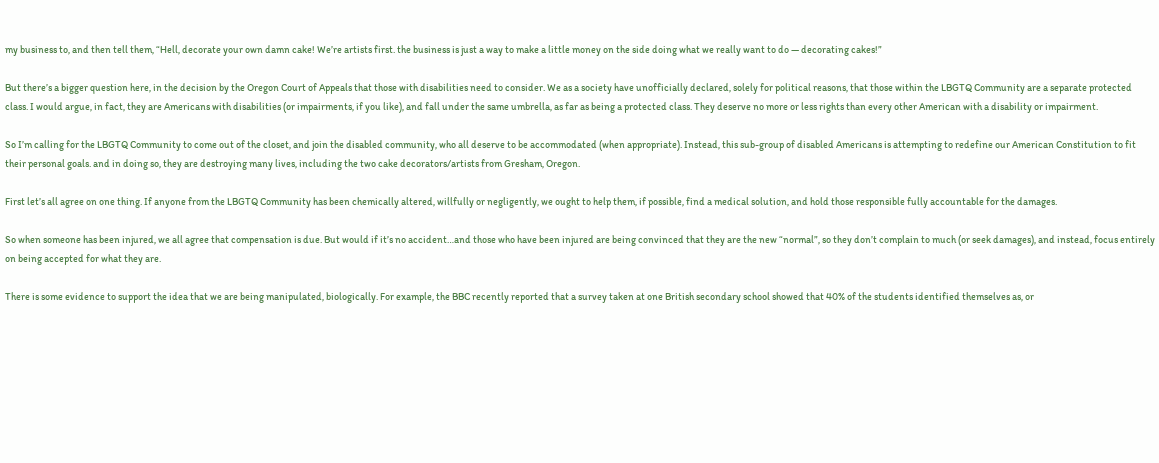my business to, and then tell them, “Hell, decorate your own damn cake! We’re artists first. the business is just a way to make a little money on the side doing what we really want to do — decorating cakes!”

But there’s a bigger question here, in the decision by the Oregon Court of Appeals that those with disabilities need to consider. We as a society have unofficially declared, solely for political reasons, that those within the LBGTQ Community are a separate protected class. I would argue, in fact, they are Americans with disabilities (or impairments, if you like), and fall under the same umbrella, as far as being a protected class. They deserve no more or less rights than every other American with a disability or impairment.

So I’m calling for the LBGTQ Community to come out of the closet, and join the disabled community, who all deserve to be accommodated (when appropriate). Instead, this sub-group of disabled Americans is attempting to redefine our American Constitution to fit their personal goals. and in doing so, they are destroying many lives, including the two cake decorators/artists from Gresham, Oregon.

First let’s all agree on one thing. If anyone from the LBGTQ Community has been chemically altered, willfully or negligently, we ought to help them, if possible, find a medical solution, and hold those responsible fully accountable for the damages.

So when someone has been injured, we all agree that compensation is due. But would if it’s no accident…and those who have been injured are being convinced that they are the new “normal”, so they don’t complain to much (or seek damages), and instead, focus entirely on being accepted for what they are.

There is some evidence to support the idea that we are being manipulated, biologically. For example, the BBC recently reported that a survey taken at one British secondary school showed that 40% of the students identified themselves as, or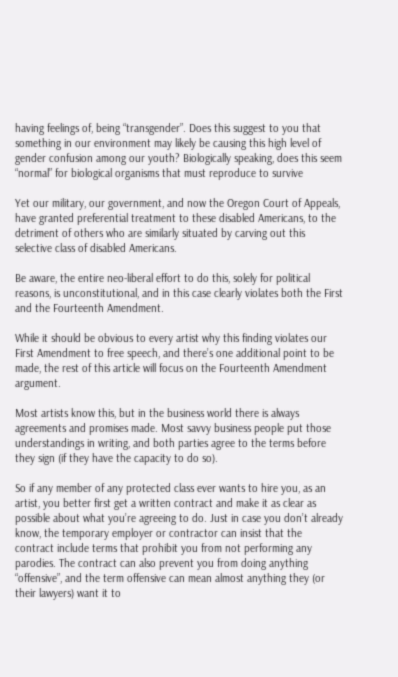having feelings of, being “transgender”. Does this suggest to you that something in our environment may likely be causing this high level of gender confusion among our youth? Biologically speaking, does this seem “normal” for biological organisms that must reproduce to survive

Yet our military, our government, and now the Oregon Court of Appeals, have granted preferential treatment to these disabled Americans, to the detriment of others who are similarly situated by carving out this selective class of disabled Americans.

Be aware, the entire neo-liberal effort to do this, solely for political reasons, is unconstitutional, and in this case clearly violates both the First and the Fourteenth Amendment.

While it should be obvious to every artist why this finding violates our First Amendment to free speech, and there’s one additional point to be made, the rest of this article will focus on the Fourteenth Amendment argument.

Most artists know this, but in the business world there is always agreements and promises made. Most savvy business people put those understandings in writing, and both parties agree to the terms before they sign (if they have the capacity to do so).

So if any member of any protected class ever wants to hire you, as an artist, you better first get a written contract and make it as clear as possible about what you’re agreeing to do. Just in case you don’t already know, the temporary employer or contractor can insist that the contract include terms that prohibit you from not performing any parodies. The contract can also prevent you from doing anything “offensive”, and the term offensive can mean almost anything they (or their lawyers) want it to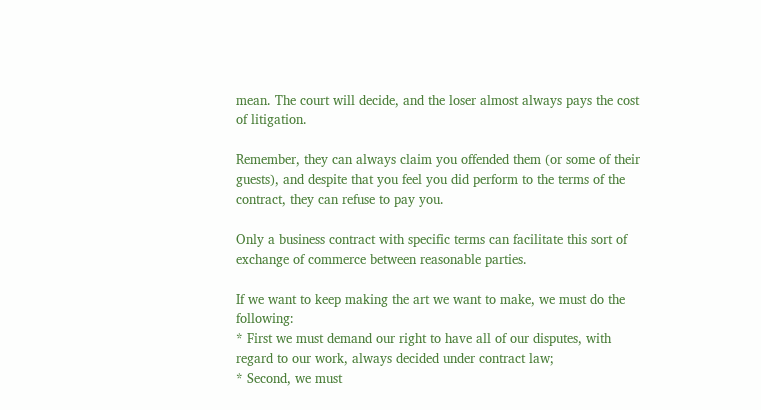mean. The court will decide, and the loser almost always pays the cost of litigation.

Remember, they can always claim you offended them (or some of their guests), and despite that you feel you did perform to the terms of the contract, they can refuse to pay you.

Only a business contract with specific terms can facilitate this sort of exchange of commerce between reasonable parties.

If we want to keep making the art we want to make, we must do the following:
* First we must demand our right to have all of our disputes, with regard to our work, always decided under contract law;
* Second, we must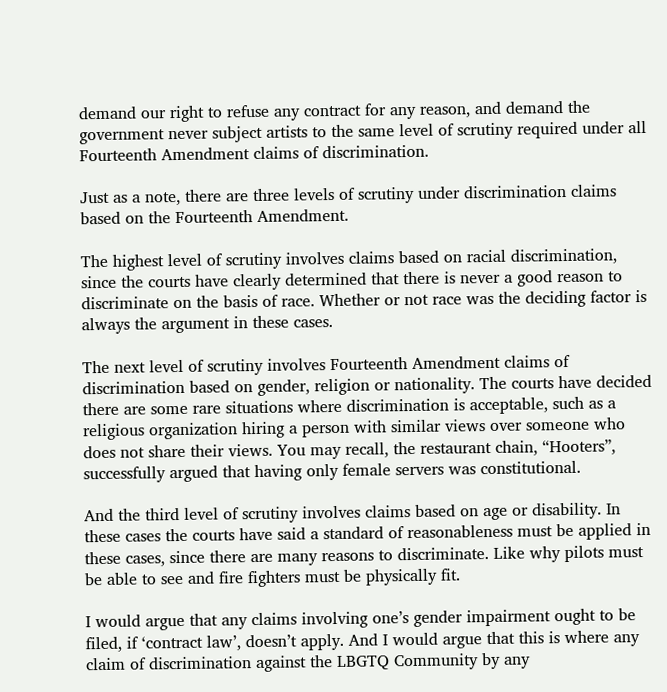demand our right to refuse any contract for any reason, and demand the government never subject artists to the same level of scrutiny required under all Fourteenth Amendment claims of discrimination.

Just as a note, there are three levels of scrutiny under discrimination claims based on the Fourteenth Amendment.

The highest level of scrutiny involves claims based on racial discrimination, since the courts have clearly determined that there is never a good reason to discriminate on the basis of race. Whether or not race was the deciding factor is always the argument in these cases.

The next level of scrutiny involves Fourteenth Amendment claims of discrimination based on gender, religion or nationality. The courts have decided there are some rare situations where discrimination is acceptable, such as a religious organization hiring a person with similar views over someone who does not share their views. You may recall, the restaurant chain, “Hooters”, successfully argued that having only female servers was constitutional.

And the third level of scrutiny involves claims based on age or disability. In these cases the courts have said a standard of reasonableness must be applied in these cases, since there are many reasons to discriminate. Like why pilots must be able to see and fire fighters must be physically fit.

I would argue that any claims involving one’s gender impairment ought to be filed, if ‘contract law’, doesn’t apply. And I would argue that this is where any claim of discrimination against the LBGTQ Community by any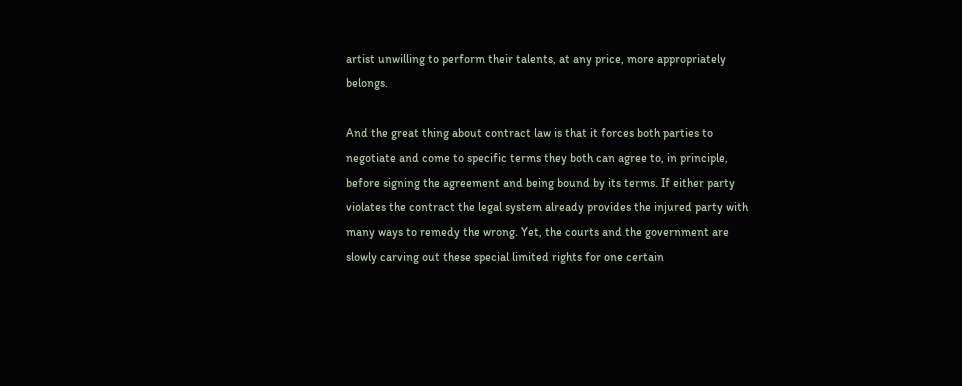artist unwilling to perform their talents, at any price, more appropriately belongs.

And the great thing about contract law is that it forces both parties to negotiate and come to specific terms they both can agree to, in principle, before signing the agreement and being bound by its terms. If either party violates the contract the legal system already provides the injured party with many ways to remedy the wrong. Yet, the courts and the government are slowly carving out these special limited rights for one certain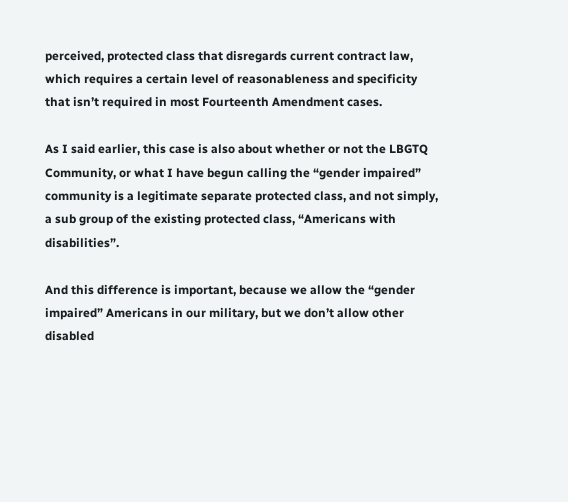perceived, protected class that disregards current contract law, which requires a certain level of reasonableness and specificity that isn’t required in most Fourteenth Amendment cases.

As I said earlier, this case is also about whether or not the LBGTQ Community, or what I have begun calling the “gender impaired” community is a legitimate separate protected class, and not simply, a sub group of the existing protected class, “Americans with disabilities”.

And this difference is important, because we allow the “gender impaired” Americans in our military, but we don’t allow other disabled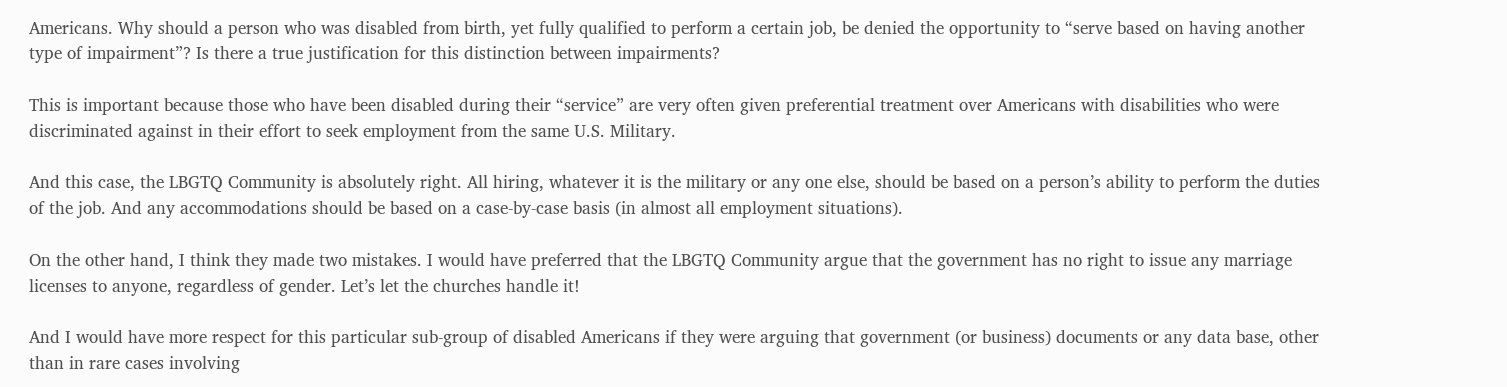Americans. Why should a person who was disabled from birth, yet fully qualified to perform a certain job, be denied the opportunity to “serve based on having another type of impairment”? Is there a true justification for this distinction between impairments?

This is important because those who have been disabled during their “service” are very often given preferential treatment over Americans with disabilities who were discriminated against in their effort to seek employment from the same U.S. Military.

And this case, the LBGTQ Community is absolutely right. All hiring, whatever it is the military or any one else, should be based on a person’s ability to perform the duties of the job. And any accommodations should be based on a case-by-case basis (in almost all employment situations).

On the other hand, I think they made two mistakes. I would have preferred that the LBGTQ Community argue that the government has no right to issue any marriage licenses to anyone, regardless of gender. Let’s let the churches handle it!

And I would have more respect for this particular sub-group of disabled Americans if they were arguing that government (or business) documents or any data base, other than in rare cases involving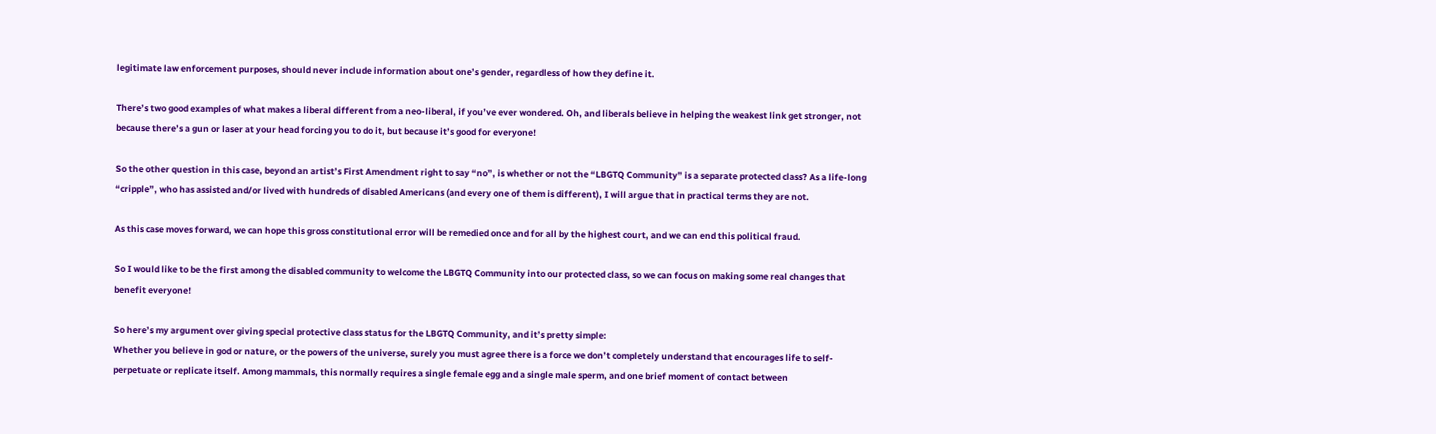legitimate law enforcement purposes, should never include information about one’s gender, regardless of how they define it.

There’s two good examples of what makes a liberal different from a neo-liberal, if you’ve ever wondered. Oh, and liberals believe in helping the weakest link get stronger, not because there’s a gun or laser at your head forcing you to do it, but because it’s good for everyone!

So the other question in this case, beyond an artist’s First Amendment right to say “no”, is whether or not the “LBGTQ Community” is a separate protected class? As a life-long “cripple”, who has assisted and/or lived with hundreds of disabled Americans (and every one of them is different), I will argue that in practical terms they are not.

As this case moves forward, we can hope this gross constitutional error will be remedied once and for all by the highest court, and we can end this political fraud.

So I would like to be the first among the disabled community to welcome the LBGTQ Community into our protected class, so we can focus on making some real changes that benefit everyone!

So here’s my argument over giving special protective class status for the LBGTQ Community, and it’s pretty simple:
Whether you believe in god or nature, or the powers of the universe, surely you must agree there is a force we don’t completely understand that encourages life to self-perpetuate or replicate itself. Among mammals, this normally requires a single female egg and a single male sperm, and one brief moment of contact between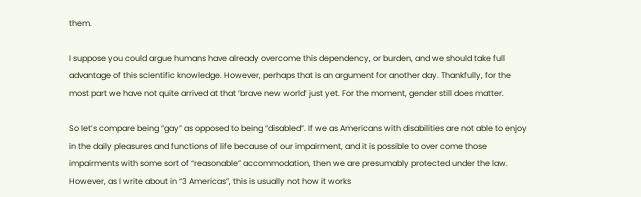them.

I suppose you could argue humans have already overcome this dependency, or burden, and we should take full advantage of this scientific knowledge. However, perhaps that is an argument for another day. Thankfully, for the most part we have not quite arrived at that ‘brave new world’ just yet. For the moment, gender still does matter.

So let’s compare being “gay” as opposed to being “disabled”. If we as Americans with disabilities are not able to enjoy in the daily pleasures and functions of life because of our impairment, and it is possible to over come those impairments with some sort of “reasonable” accommodation, then we are presumably protected under the law. However, as I write about in “3 Americas”, this is usually not how it works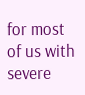for most of us with severe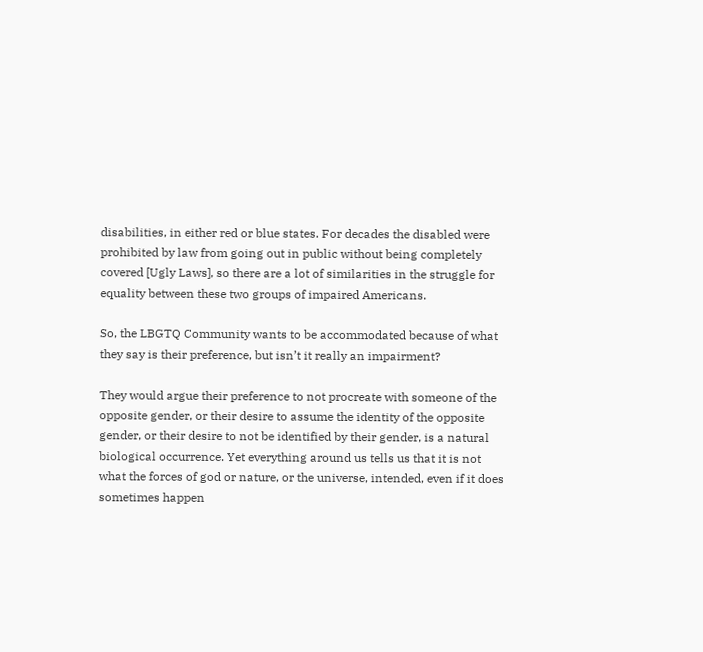disabilities, in either red or blue states. For decades the disabled were prohibited by law from going out in public without being completely covered [Ugly Laws], so there are a lot of similarities in the struggle for equality between these two groups of impaired Americans.

So, the LBGTQ Community wants to be accommodated because of what they say is their preference, but isn’t it really an impairment?

They would argue their preference to not procreate with someone of the opposite gender, or their desire to assume the identity of the opposite gender, or their desire to not be identified by their gender, is a natural biological occurrence. Yet everything around us tells us that it is not what the forces of god or nature, or the universe, intended, even if it does sometimes happen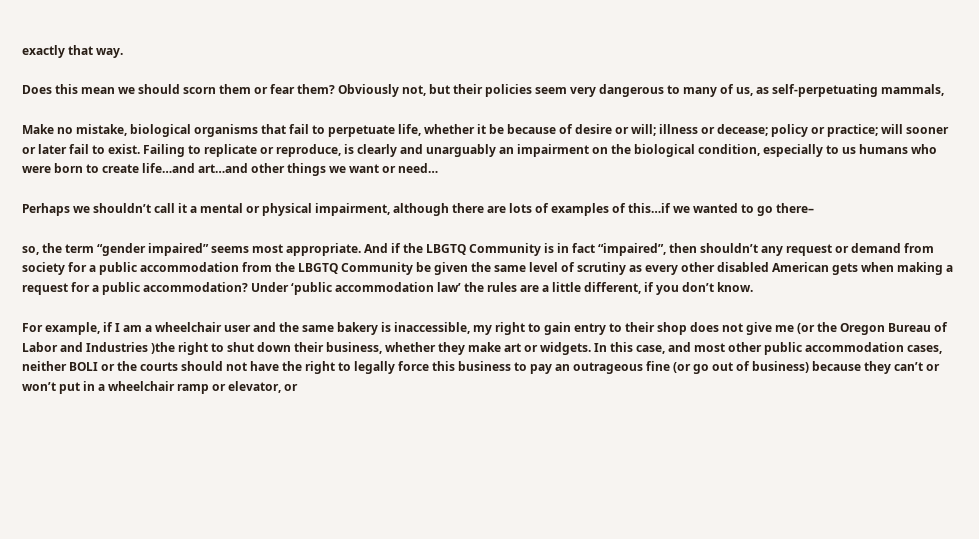exactly that way.

Does this mean we should scorn them or fear them? Obviously not, but their policies seem very dangerous to many of us, as self-perpetuating mammals,

Make no mistake, biological organisms that fail to perpetuate life, whether it be because of desire or will; illness or decease; policy or practice; will sooner or later fail to exist. Failing to replicate or reproduce, is clearly and unarguably an impairment on the biological condition, especially to us humans who were born to create life…and art…and other things we want or need…

Perhaps we shouldn’t call it a mental or physical impairment, although there are lots of examples of this…if we wanted to go there–

so, the term “gender impaired” seems most appropriate. And if the LBGTQ Community is in fact “impaired”, then shouldn’t any request or demand from society for a public accommodation from the LBGTQ Community be given the same level of scrutiny as every other disabled American gets when making a request for a public accommodation? Under ‘public accommodation law’ the rules are a little different, if you don’t know.

For example, if I am a wheelchair user and the same bakery is inaccessible, my right to gain entry to their shop does not give me (or the Oregon Bureau of Labor and Industries )the right to shut down their business, whether they make art or widgets. In this case, and most other public accommodation cases, neither BOLI or the courts should not have the right to legally force this business to pay an outrageous fine (or go out of business) because they can’t or won’t put in a wheelchair ramp or elevator, or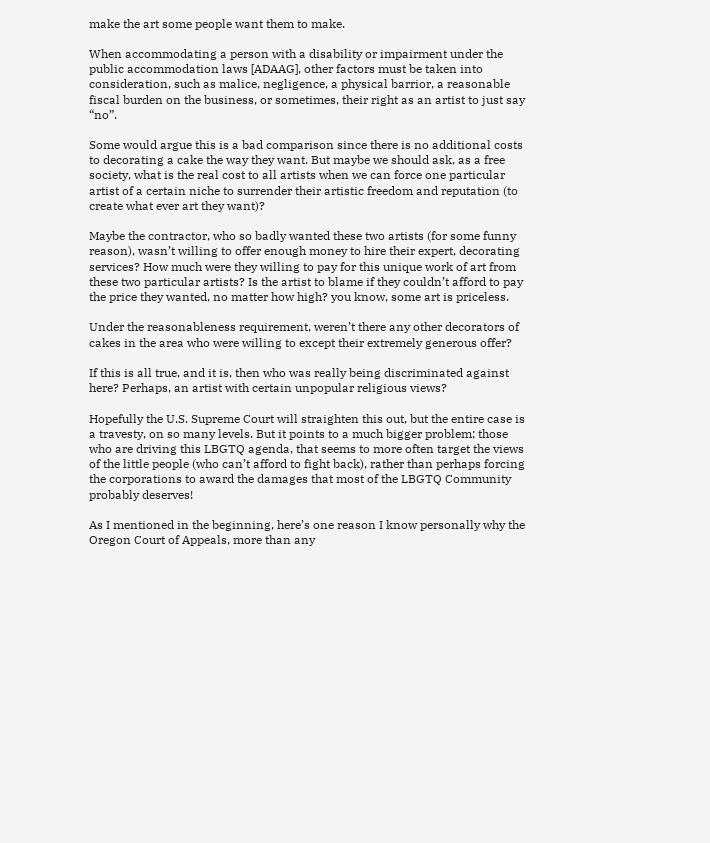make the art some people want them to make.

When accommodating a person with a disability or impairment under the public accommodation laws [ADAAG], other factors must be taken into consideration, such as malice, negligence, a physical barrior, a reasonable fiscal burden on the business, or sometimes, their right as an artist to just say “no”.

Some would argue this is a bad comparison since there is no additional costs to decorating a cake the way they want. But maybe we should ask, as a free society, what is the real cost to all artists when we can force one particular artist of a certain niche to surrender their artistic freedom and reputation (to create what ever art they want)?

Maybe the contractor, who so badly wanted these two artists (for some funny reason), wasn’t willing to offer enough money to hire their expert, decorating services? How much were they willing to pay for this unique work of art from these two particular artists? Is the artist to blame if they couldn’t afford to pay the price they wanted, no matter how high? you know, some art is priceless.

Under the reasonableness requirement, weren’t there any other decorators of cakes in the area who were willing to except their extremely generous offer?

If this is all true, and it is, then who was really being discriminated against here? Perhaps, an artist with certain unpopular religious views?

Hopefully the U.S. Supreme Court will straighten this out, but the entire case is a travesty, on so many levels. But it points to a much bigger problem; those who are driving this LBGTQ agenda, that seems to more often target the views of the little people (who can’t afford to fight back), rather than perhaps forcing the corporations to award the damages that most of the LBGTQ Community probably deserves!

As I mentioned in the beginning, here’s one reason I know personally why the Oregon Court of Appeals, more than any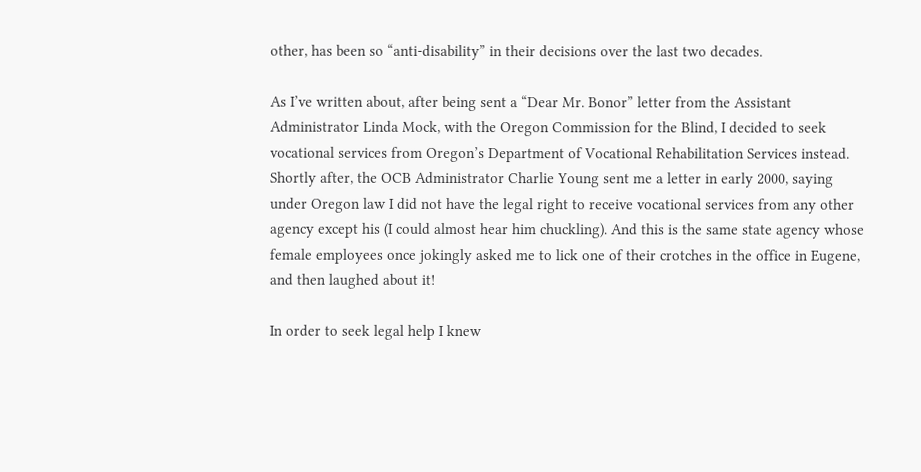other, has been so “anti-disability” in their decisions over the last two decades.

As I’ve written about, after being sent a “Dear Mr. Bonor” letter from the Assistant Administrator Linda Mock, with the Oregon Commission for the Blind, I decided to seek vocational services from Oregon’s Department of Vocational Rehabilitation Services instead. Shortly after, the OCB Administrator Charlie Young sent me a letter in early 2000, saying under Oregon law I did not have the legal right to receive vocational services from any other agency except his (I could almost hear him chuckling). And this is the same state agency whose female employees once jokingly asked me to lick one of their crotches in the office in Eugene, and then laughed about it!

In order to seek legal help I knew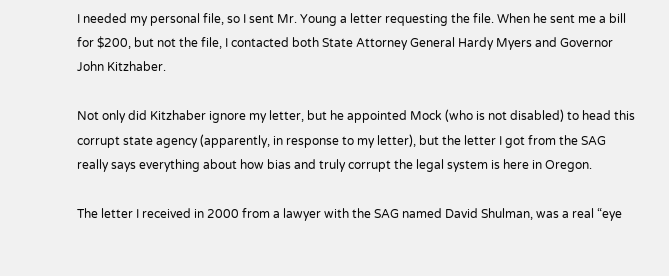I needed my personal file, so I sent Mr. Young a letter requesting the file. When he sent me a bill for $200, but not the file, I contacted both State Attorney General Hardy Myers and Governor John Kitzhaber.

Not only did Kitzhaber ignore my letter, but he appointed Mock (who is not disabled) to head this corrupt state agency (apparently, in response to my letter), but the letter I got from the SAG really says everything about how bias and truly corrupt the legal system is here in Oregon.

The letter I received in 2000 from a lawyer with the SAG named David Shulman, was a real “eye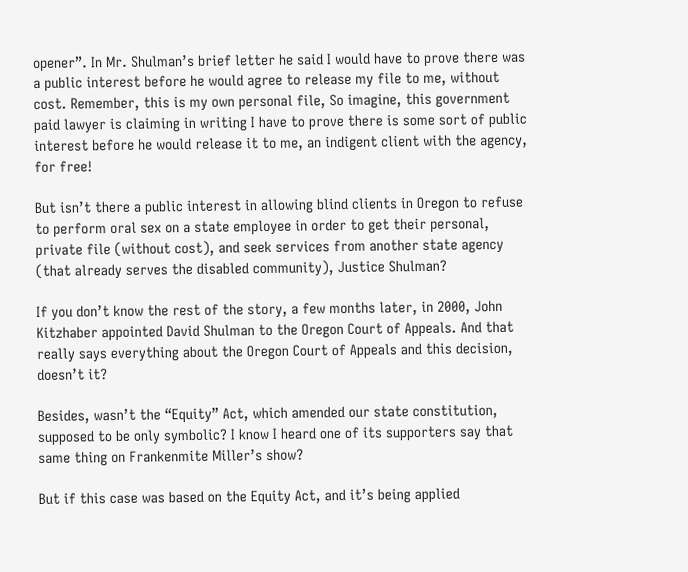opener”. In Mr. Shulman’s brief letter he said I would have to prove there was a public interest before he would agree to release my file to me, without cost. Remember, this is my own personal file, So imagine, this government paid lawyer is claiming in writing I have to prove there is some sort of public interest before he would release it to me, an indigent client with the agency, for free!

But isn’t there a public interest in allowing blind clients in Oregon to refuse to perform oral sex on a state employee in order to get their personal, private file (without cost), and seek services from another state agency (that already serves the disabled community), Justice Shulman?

If you don’t know the rest of the story, a few months later, in 2000, John Kitzhaber appointed David Shulman to the Oregon Court of Appeals. And that really says everything about the Oregon Court of Appeals and this decision, doesn’t it?

Besides, wasn’t the “Equity” Act, which amended our state constitution, supposed to be only symbolic? I know I heard one of its supporters say that same thing on Frankenmite Miller’s show?

But if this case was based on the Equity Act, and it’s being applied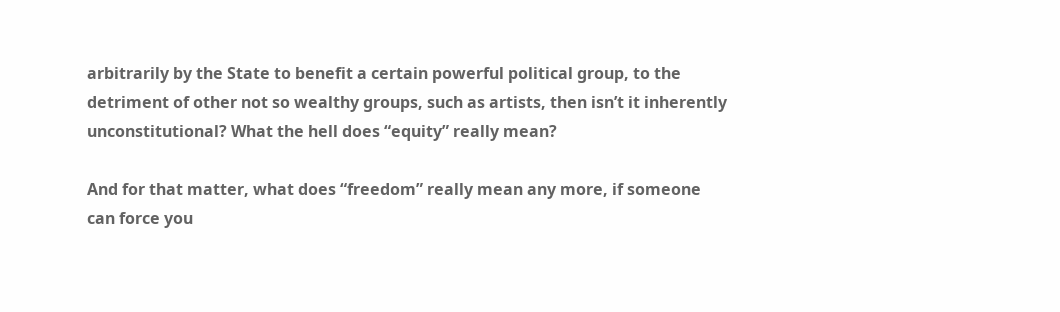arbitrarily by the State to benefit a certain powerful political group, to the detriment of other not so wealthy groups, such as artists, then isn’t it inherently unconstitutional? What the hell does “equity” really mean?

And for that matter, what does “freedom” really mean any more, if someone can force you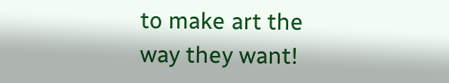to make art the way they want!